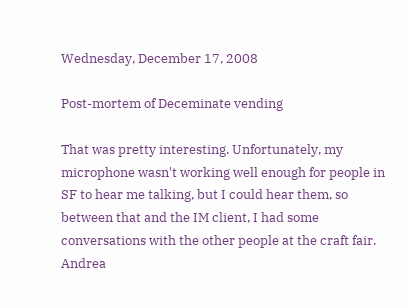Wednesday, December 17, 2008

Post-mortem of Deceminate vending

That was pretty interesting. Unfortunately, my microphone wasn't working well enough for people in SF to hear me talking, but I could hear them, so between that and the IM client, I had some conversations with the other people at the craft fair. Andrea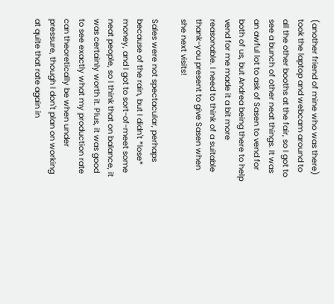(another friend of mine who was there) took the laptop and webcam around to all the other booths at the fair, so I got to see a bunch of other neat things. It was an awful lot to ask of Sasen to vend for both of us, but Andrea being there to help vend for me made it a bit more reasonable. I need to think of a suitable thank-you present to give Sasen when she next visits!

Sales were not spectacular, perhaps because of the rain, but I didn't *lose* money, and I got to sort-of-meet some neat people, so I think that on balance, it was certainly worth it. Plus, it was good to see exactly what my production rate can theoretically be when under pressure, though I don't plan on working at quite that rate again in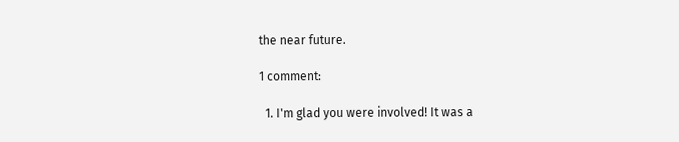the near future.

1 comment:

  1. I'm glad you were involved! It was a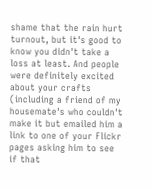shame that the rain hurt turnout, but it's good to know you didn't take a loss at least. And people were definitely excited about your crafts (including a friend of my housemate's who couldn't make it but emailed him a link to one of your Flickr pages asking him to see if that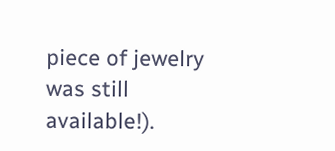piece of jewelry was still available!).